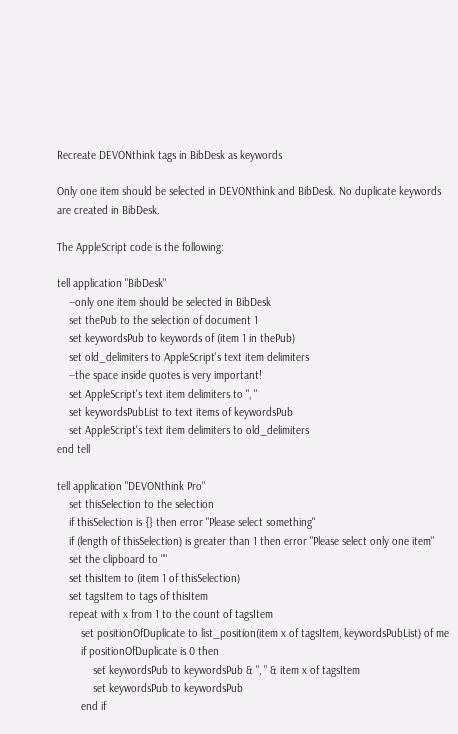Recreate DEVONthink tags in BibDesk as keywords

Only one item should be selected in DEVONthink and BibDesk. No duplicate keywords are created in BibDesk.

The AppleScript code is the following:

tell application "BibDesk"
    --only one item should be selected in BibDesk
    set thePub to the selection of document 1
    set keywordsPub to keywords of (item 1 in thePub)
    set old_delimiters to AppleScript's text item delimiters
    --the space inside quotes is very important!
    set AppleScript's text item delimiters to ", "
    set keywordsPubList to text items of keywordsPub
    set AppleScript's text item delimiters to old_delimiters
end tell

tell application "DEVONthink Pro"
    set thisSelection to the selection
    if thisSelection is {} then error "Please select something"
    if (length of thisSelection) is greater than 1 then error "Please select only one item"
    set the clipboard to ""
    set thisItem to (item 1 of thisSelection)
    set tagsItem to tags of thisItem
    repeat with x from 1 to the count of tagsItem
        set positionOfDuplicate to list_position(item x of tagsItem, keywordsPubList) of me
        if positionOfDuplicate is 0 then
            set keywordsPub to keywordsPub & ", " & item x of tagsItem
            set keywordsPub to keywordsPub
        end if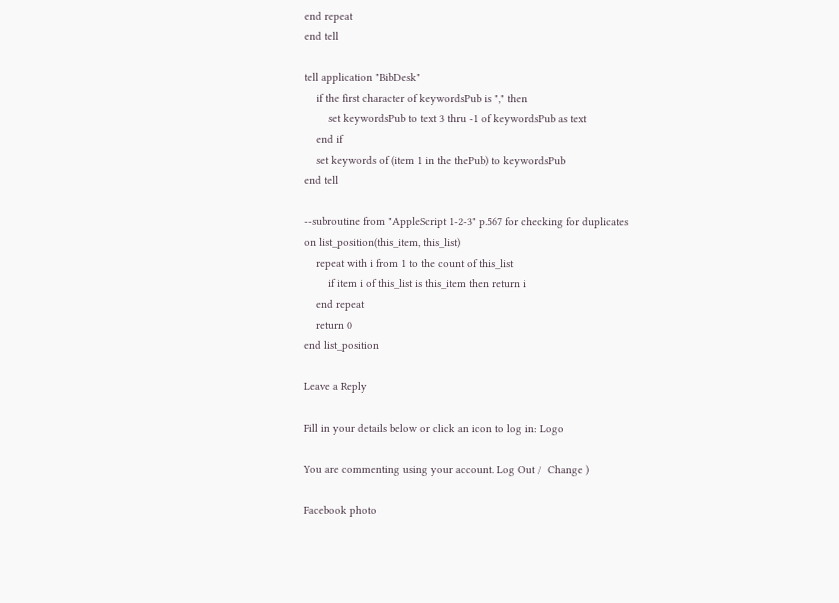end repeat
end tell

tell application "BibDesk"
    if the first character of keywordsPub is "," then
        set keywordsPub to text 3 thru -1 of keywordsPub as text
    end if
    set keywords of (item 1 in the thePub) to keywordsPub
end tell

--subroutine from "AppleScript 1-2-3" p.567 for checking for duplicates
on list_position(this_item, this_list)
    repeat with i from 1 to the count of this_list
        if item i of this_list is this_item then return i
    end repeat
    return 0
end list_position

Leave a Reply

Fill in your details below or click an icon to log in: Logo

You are commenting using your account. Log Out /  Change )

Facebook photo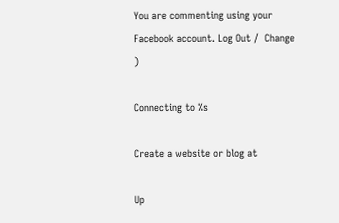You are commenting using your Facebook account. Log Out /  Change )

Connecting to %s

Create a website or blog at

Up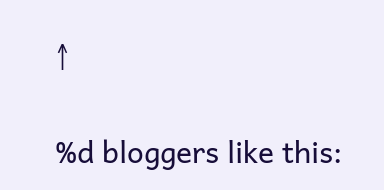↑

%d bloggers like this: